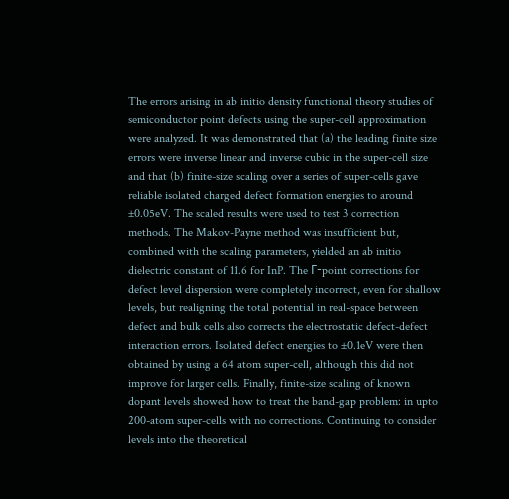The errors arising in ab initio density functional theory studies of semiconductor point defects using the super-cell approximation were analyzed. It was demonstrated that (a) the leading finite size errors were inverse linear and inverse cubic in the super-cell size and that (b) finite-size scaling over a series of super-cells gave reliable isolated charged defect formation energies to around ±0.05eV. The scaled results were used to test 3 correction methods. The Makov-Payne method was insufficient but, combined with the scaling parameters, yielded an ab initio dielectric constant of 11.6 for InP. The Γ-point corrections for defect level dispersion were completely incorrect, even for shallow levels, but realigning the total potential in real-space between defect and bulk cells also corrects the electrostatic defect-defect interaction errors. Isolated defect energies to ±0.1eV were then obtained by using a 64 atom super-cell, although this did not improve for larger cells. Finally, finite-size scaling of known dopant levels showed how to treat the band-gap problem: in upto 200-atom super-cells with no corrections. Continuing to consider levels into the theoretical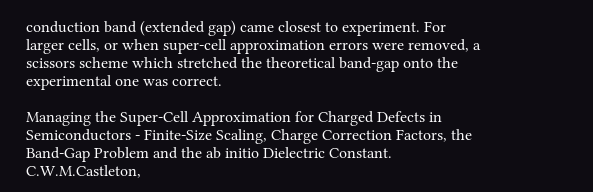conduction band (extended gap) came closest to experiment. For larger cells, or when super-cell approximation errors were removed, a scissors scheme which stretched the theoretical band-gap onto the experimental one was correct.

Managing the Super-Cell Approximation for Charged Defects in Semiconductors - Finite-Size Scaling, Charge Correction Factors, the Band-Gap Problem and the ab initio Dielectric Constant. C.W.M.Castleton,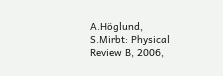A.Höglund, S.Mirbt: Physical Review B, 2006,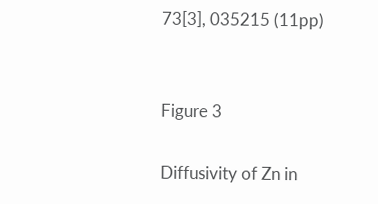73[3], 035215 (11pp)


Figure 3

Diffusivity of Zn in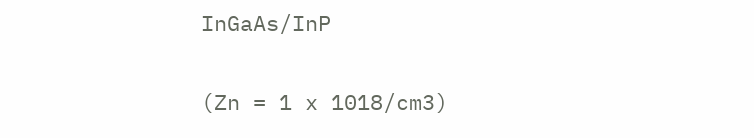InGaAs/InP

(Zn = 1 x 1018/cm3)